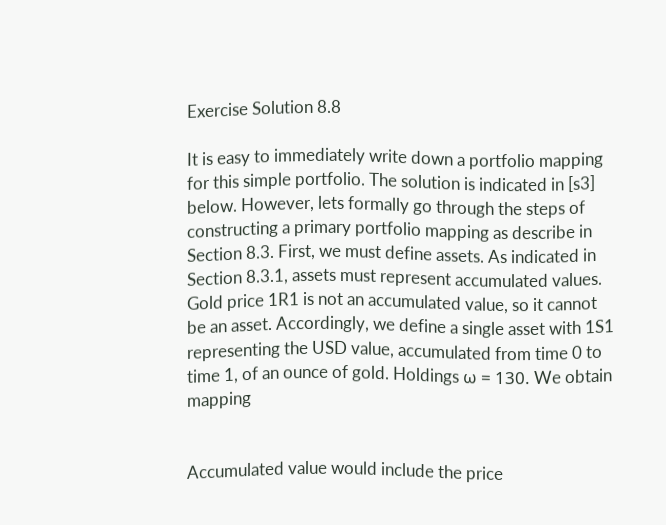Exercise Solution 8.8

It is easy to immediately write down a portfolio mapping for this simple portfolio. The solution is indicated in [s3] below. However, lets formally go through the steps of constructing a primary portfolio mapping as describe in Section 8.3. First, we must define assets. As indicated in Section 8.3.1, assets must represent accumulated values. Gold price 1R1 is not an accumulated value, so it cannot be an asset. Accordingly, we define a single asset with 1S1 representing the USD value, accumulated from time 0 to time 1, of an ounce of gold. Holdings ω = 130. We obtain mapping


Accumulated value would include the price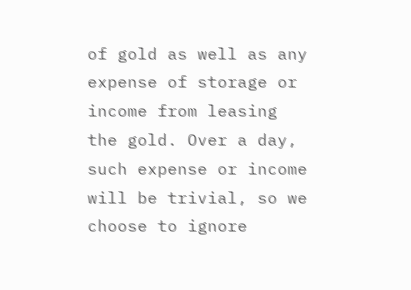of gold as well as any expense of storage or income from leasing the gold. Over a day, such expense or income will be trivial, so we choose to ignore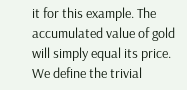it for this example. The accumulated value of gold will simply equal its price. We define the trivial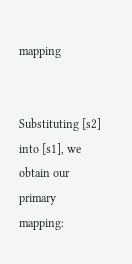mapping


Substituting [s2] into [s1], we obtain our primary mapping: